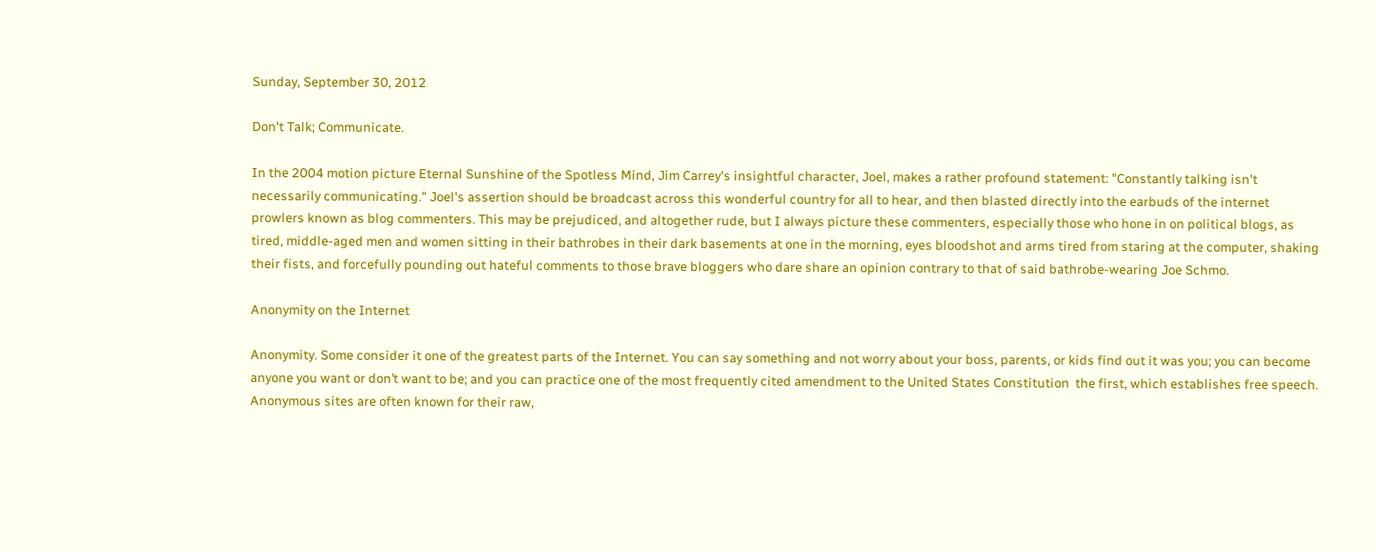Sunday, September 30, 2012

Don't Talk; Communicate.

In the 2004 motion picture Eternal Sunshine of the Spotless Mind, Jim Carrey's insightful character, Joel, makes a rather profound statement: "Constantly talking isn't necessarily communicating." Joel's assertion should be broadcast across this wonderful country for all to hear, and then blasted directly into the earbuds of the internet prowlers known as blog commenters. This may be prejudiced, and altogether rude, but I always picture these commenters, especially those who hone in on political blogs, as tired, middle-aged men and women sitting in their bathrobes in their dark basements at one in the morning, eyes bloodshot and arms tired from staring at the computer, shaking their fists, and forcefully pounding out hateful comments to those brave bloggers who dare share an opinion contrary to that of said bathrobe-wearing Joe Schmo.

Anonymity on the Internet

Anonymity. Some consider it one of the greatest parts of the Internet. You can say something and not worry about your boss, parents, or kids find out it was you; you can become anyone you want or don’t want to be; and you can practice one of the most frequently cited amendment to the United States Constitution  the first, which establishes free speech. Anonymous sites are often known for their raw,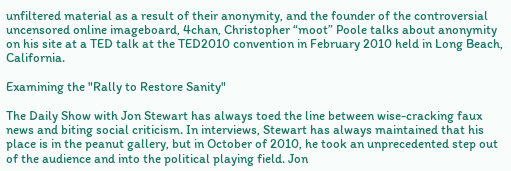unfiltered material as a result of their anonymity, and the founder of the controversial uncensored online imageboard, 4chan, Christopher “moot” Poole talks about anonymity on his site at a TED talk at the TED2010 convention in February 2010 held in Long Beach, California.

Examining the "Rally to Restore Sanity"

The Daily Show with Jon Stewart has always toed the line between wise-cracking faux news and biting social criticism. In interviews, Stewart has always maintained that his place is in the peanut gallery, but in October of 2010, he took an unprecedented step out of the audience and into the political playing field. Jon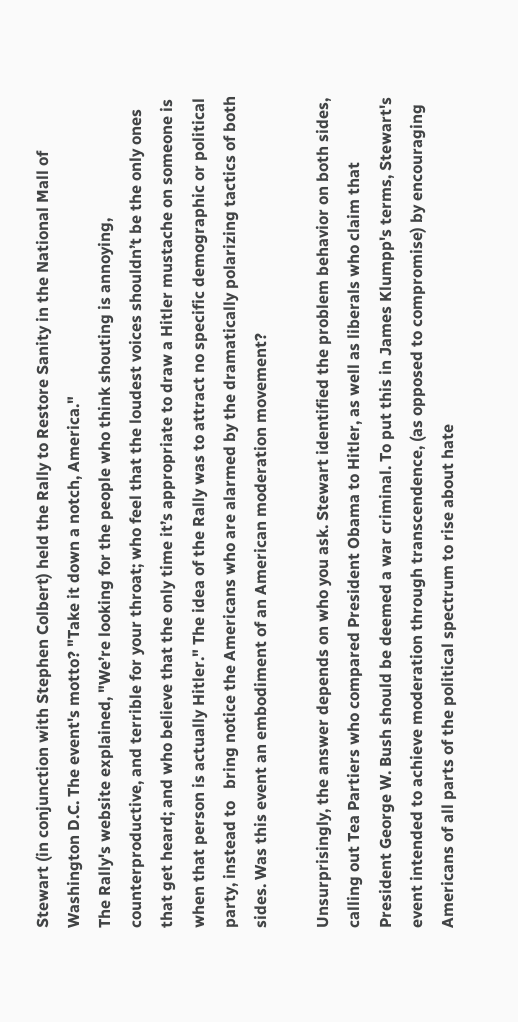Stewart (in conjunction with Stephen Colbert) held the Rally to Restore Sanity in the National Mall of Washington D.C. The event's motto? "Take it down a notch, America."
The Rally's website explained, "We’re looking for the people who think shouting is annoying, counterproductive, and terrible for your throat; who feel that the loudest voices shouldn’t be the only ones that get heard; and who believe that the only time it’s appropriate to draw a Hitler mustache on someone is when that person is actually Hitler." The idea of the Rally was to attract no specific demographic or political party, instead to   bring notice the Americans who are alarmed by the dramatically polarizing tactics of both sides. Was this event an embodiment of an American moderation movement?

Unsurprisingly, the answer depends on who you ask. Stewart identified the problem behavior on both sides, calling out Tea Partiers who compared President Obama to Hitler, as well as liberals who claim that President George W. Bush should be deemed a war criminal. To put this in James Klumpp's terms, Stewart's event intended to achieve moderation through transcendence, (as opposed to compromise) by encouraging Americans of all parts of the political spectrum to rise about hate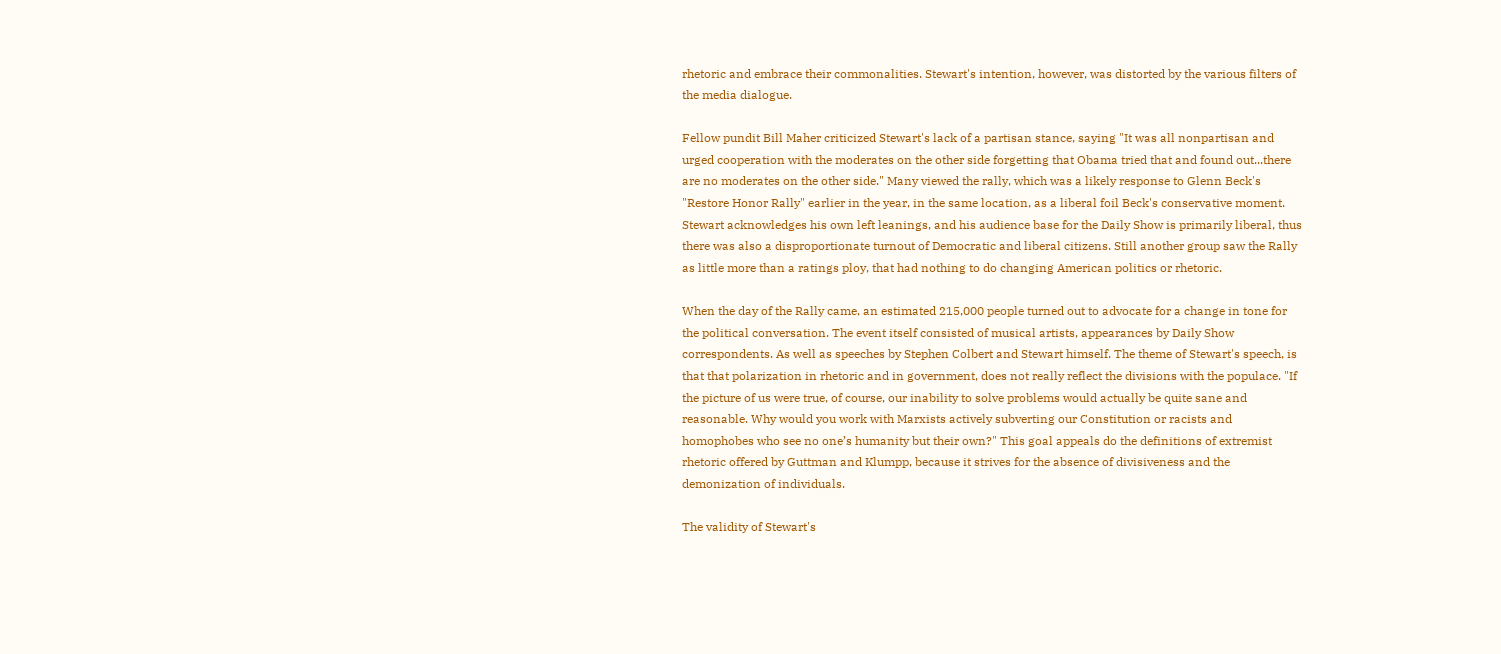rhetoric and embrace their commonalities. Stewart's intention, however, was distorted by the various filters of the media dialogue.

Fellow pundit Bill Maher criticized Stewart's lack of a partisan stance, saying "It was all nonpartisan and urged cooperation with the moderates on the other side forgetting that Obama tried that and found out...there are no moderates on the other side." Many viewed the rally, which was a likely response to Glenn Beck's "Restore Honor Rally" earlier in the year, in the same location, as a liberal foil Beck's conservative moment. Stewart acknowledges his own left leanings, and his audience base for the Daily Show is primarily liberal, thus there was also a disproportionate turnout of Democratic and liberal citizens. Still another group saw the Rally as little more than a ratings ploy, that had nothing to do changing American politics or rhetoric.

When the day of the Rally came, an estimated 215,000 people turned out to advocate for a change in tone for the political conversation. The event itself consisted of musical artists, appearances by Daily Show correspondents. As well as speeches by Stephen Colbert and Stewart himself. The theme of Stewart's speech, is that that polarization in rhetoric and in government, does not really reflect the divisions with the populace. "If the picture of us were true, of course, our inability to solve problems would actually be quite sane and reasonable. Why would you work with Marxists actively subverting our Constitution or racists and homophobes who see no one’s humanity but their own?" This goal appeals do the definitions of extremist rhetoric offered by Guttman and Klumpp, because it strives for the absence of divisiveness and the demonization of individuals.

The validity of Stewart's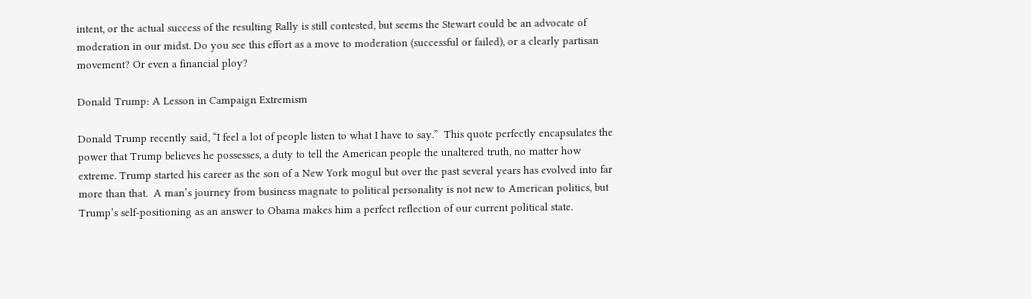intent, or the actual success of the resulting Rally is still contested, but seems the Stewart could be an advocate of moderation in our midst. Do you see this effort as a move to moderation (successful or failed), or a clearly partisan movement? Or even a financial ploy?

Donald Trump: A Lesson in Campaign Extremism

Donald Trump recently said, “I feel a lot of people listen to what I have to say.”  This quote perfectly encapsulates the power that Trump believes he possesses, a duty to tell the American people the unaltered truth, no matter how extreme. Trump started his career as the son of a New York mogul but over the past several years has evolved into far more than that.  A man’s journey from business magnate to political personality is not new to American politics, but Trump’s self-positioning as an answer to Obama makes him a perfect reflection of our current political state.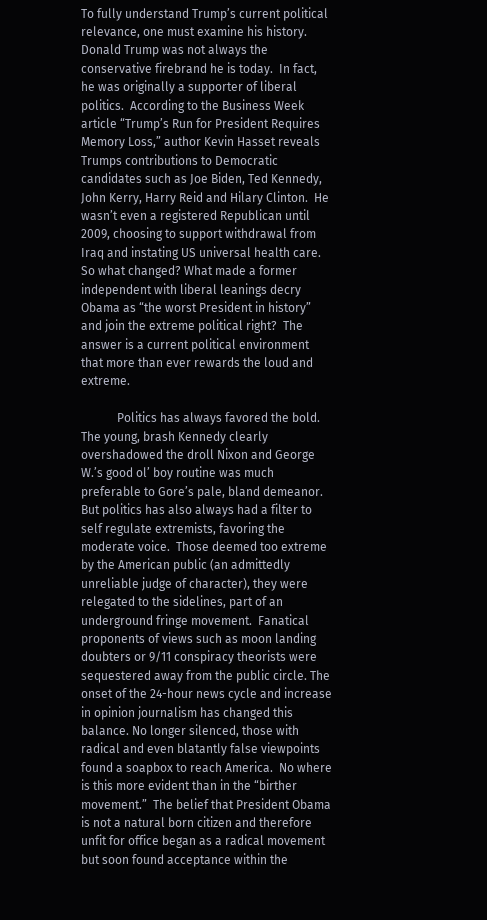To fully understand Trump’s current political relevance, one must examine his history.  Donald Trump was not always the conservative firebrand he is today.  In fact, he was originally a supporter of liberal politics.  According to the Business Week article “Trump’s Run for President Requires Memory Loss,” author Kevin Hasset reveals Trumps contributions to Democratic candidates such as Joe Biden, Ted Kennedy, John Kerry, Harry Reid and Hilary Clinton.  He wasn’t even a registered Republican until 2009, choosing to support withdrawal from Iraq and instating US universal health care.  So what changed? What made a former independent with liberal leanings decry Obama as “the worst President in history” and join the extreme political right?  The answer is a current political environment that more than ever rewards the loud and extreme.

            Politics has always favored the bold.  The young, brash Kennedy clearly overshadowed the droll Nixon and George W.’s good ol’ boy routine was much preferable to Gore’s pale, bland demeanor. But politics has also always had a filter to self regulate extremists, favoring the moderate voice.  Those deemed too extreme by the American public (an admittedly unreliable judge of character), they were relegated to the sidelines, part of an underground fringe movement.  Fanatical proponents of views such as moon landing doubters or 9/11 conspiracy theorists were sequestered away from the public circle. The onset of the 24-hour news cycle and increase in opinion journalism has changed this balance. No longer silenced, those with radical and even blatantly false viewpoints found a soapbox to reach America.  No where is this more evident than in the “birther movement.”  The belief that President Obama is not a natural born citizen and therefore unfit for office began as a radical movement but soon found acceptance within the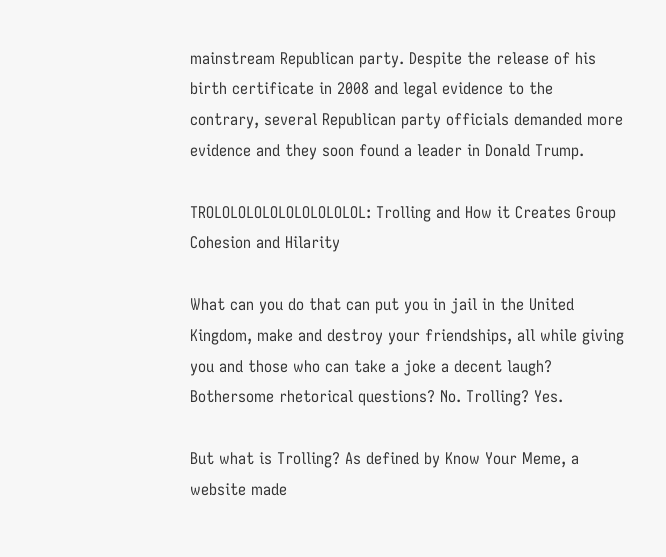mainstream Republican party. Despite the release of his birth certificate in 2008 and legal evidence to the contrary, several Republican party officials demanded more evidence and they soon found a leader in Donald Trump.

TROLOLOLOLOLOLOLOLOLOL: Trolling and How it Creates Group Cohesion and Hilarity

What can you do that can put you in jail in the United Kingdom, make and destroy your friendships, all while giving you and those who can take a joke a decent laugh? Bothersome rhetorical questions? No. Trolling? Yes.

But what is Trolling? As defined by Know Your Meme, a website made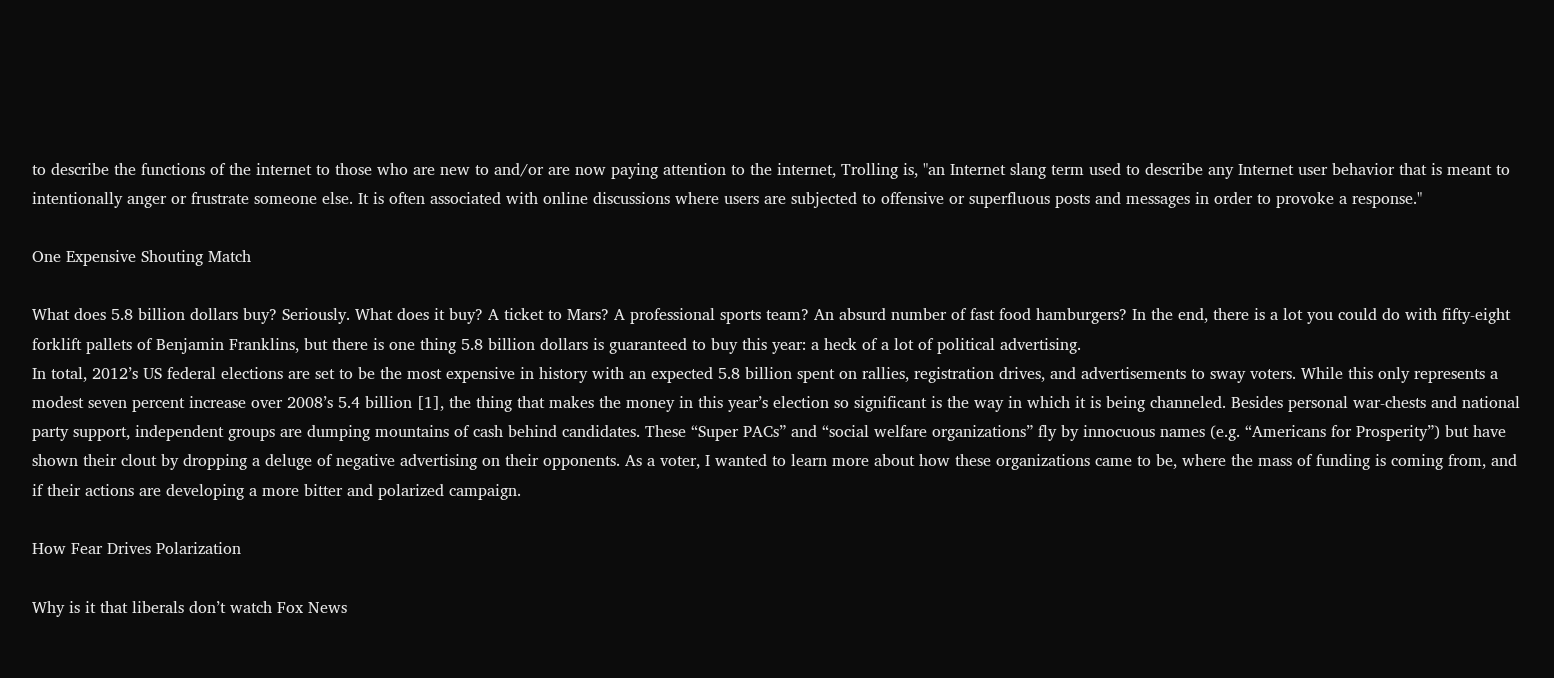to describe the functions of the internet to those who are new to and/or are now paying attention to the internet, Trolling is, "an Internet slang term used to describe any Internet user behavior that is meant to intentionally anger or frustrate someone else. It is often associated with online discussions where users are subjected to offensive or superfluous posts and messages in order to provoke a response."

One Expensive Shouting Match

What does 5.8 billion dollars buy? Seriously. What does it buy? A ticket to Mars? A professional sports team? An absurd number of fast food hamburgers? In the end, there is a lot you could do with fifty-eight forklift pallets of Benjamin Franklins, but there is one thing 5.8 billion dollars is guaranteed to buy this year: a heck of a lot of political advertising.
In total, 2012’s US federal elections are set to be the most expensive in history with an expected 5.8 billion spent on rallies, registration drives, and advertisements to sway voters. While this only represents a modest seven percent increase over 2008’s 5.4 billion [1], the thing that makes the money in this year’s election so significant is the way in which it is being channeled. Besides personal war-chests and national party support, independent groups are dumping mountains of cash behind candidates. These “Super PACs” and “social welfare organizations” fly by innocuous names (e.g. “Americans for Prosperity”) but have shown their clout by dropping a deluge of negative advertising on their opponents. As a voter, I wanted to learn more about how these organizations came to be, where the mass of funding is coming from, and if their actions are developing a more bitter and polarized campaign.

How Fear Drives Polarization

Why is it that liberals don’t watch Fox News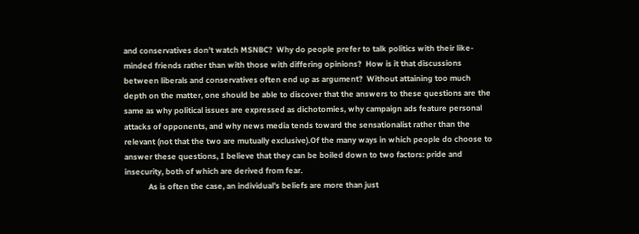and conservatives don’t watch MSNBC?  Why do people prefer to talk politics with their like-minded friends rather than with those with differing opinions?  How is it that discussions between liberals and conservatives often end up as argument?  Without attaining too much depth on the matter, one should be able to discover that the answers to these questions are the same as why political issues are expressed as dichotomies, why campaign ads feature personal attacks of opponents, and why news media tends toward the sensationalist rather than the relevant (not that the two are mutually exclusive).Of the many ways in which people do choose to answer these questions, I believe that they can be boiled down to two factors: pride and insecurity, both of which are derived from fear.
            As is often the case, an individual’s beliefs are more than just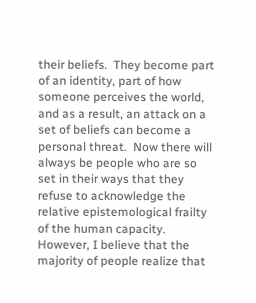their beliefs.  They become part of an identity, part of how someone perceives the world, and as a result, an attack on a set of beliefs can become a personal threat.  Now there will always be people who are so set in their ways that they refuse to acknowledge the relative epistemological frailty of the human capacity.  However, I believe that the majority of people realize that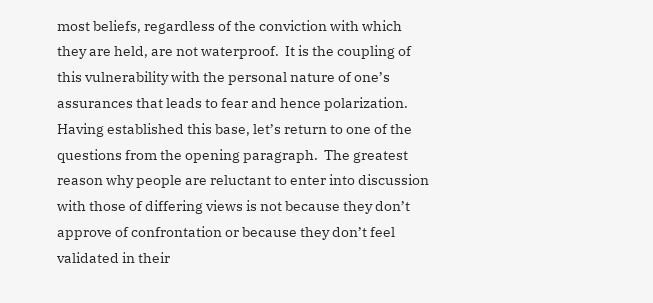most beliefs, regardless of the conviction with which they are held, are not waterproof.  It is the coupling of this vulnerability with the personal nature of one’s assurances that leads to fear and hence polarization.
Having established this base, let’s return to one of the questions from the opening paragraph.  The greatest reason why people are reluctant to enter into discussion with those of differing views is not because they don’t approve of confrontation or because they don’t feel validated in their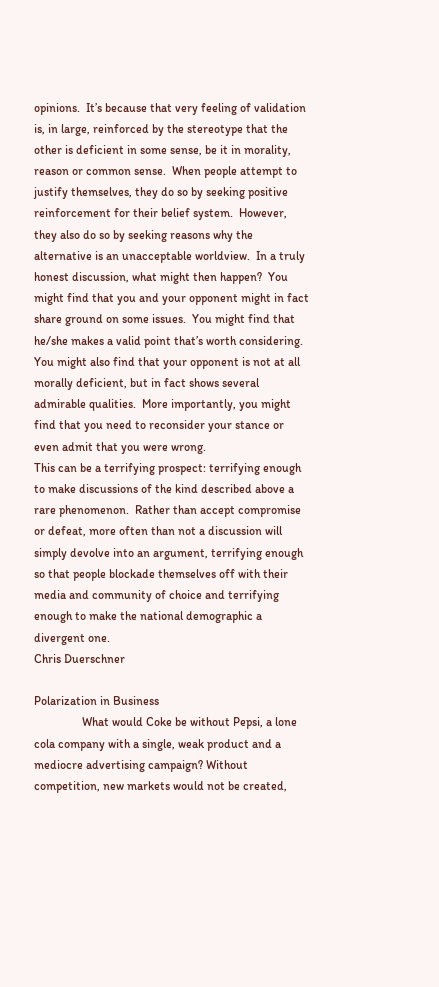opinions.  It’s because that very feeling of validation is, in large, reinforced by the stereotype that the other is deficient in some sense, be it in morality, reason or common sense.  When people attempt to justify themselves, they do so by seeking positive reinforcement for their belief system.  However, they also do so by seeking reasons why the alternative is an unacceptable worldview.  In a truly honest discussion, what might then happen?  You might find that you and your opponent might in fact share ground on some issues.  You might find that he/she makes a valid point that’s worth considering.  You might also find that your opponent is not at all morally deficient, but in fact shows several admirable qualities.  More importantly, you might find that you need to reconsider your stance or even admit that you were wrong.
This can be a terrifying prospect: terrifying enough to make discussions of the kind described above a rare phenomenon.  Rather than accept compromise or defeat, more often than not a discussion will simply devolve into an argument, terrifying enough so that people blockade themselves off with their media and community of choice and terrifying enough to make the national demographic a divergent one.
Chris Duerschner

Polarization in Business
                What would Coke be without Pepsi, a lone cola company with a single, weak product and a mediocre advertising campaign? Without competition, new markets would not be created,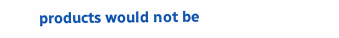products would not be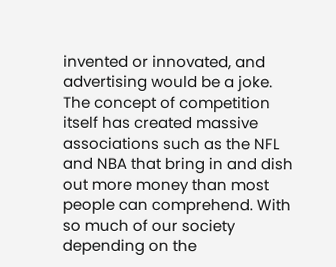invented or innovated, and advertising would be a joke. The concept of competition itself has created massive associations such as the NFL and NBA that bring in and dish out more money than most people can comprehend. With so much of our society depending on the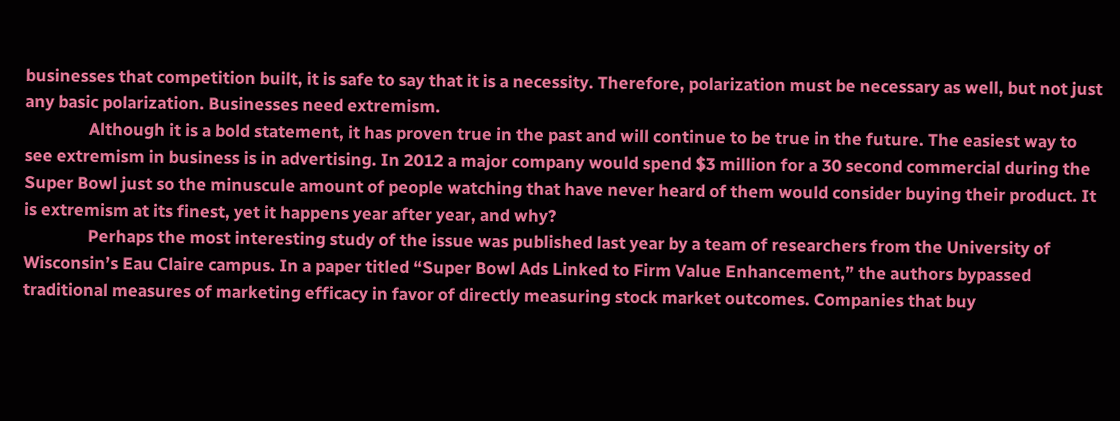businesses that competition built, it is safe to say that it is a necessity. Therefore, polarization must be necessary as well, but not just any basic polarization. Businesses need extremism.
                Although it is a bold statement, it has proven true in the past and will continue to be true in the future. The easiest way to see extremism in business is in advertising. In 2012 a major company would spend $3 million for a 30 second commercial during the Super Bowl just so the minuscule amount of people watching that have never heard of them would consider buying their product. It is extremism at its finest, yet it happens year after year, and why?
                Perhaps the most interesting study of the issue was published last year by a team of researchers from the University of Wisconsin’s Eau Claire campus. In a paper titled “Super Bowl Ads Linked to Firm Value Enhancement,” the authors bypassed traditional measures of marketing efficacy in favor of directly measuring stock market outcomes. Companies that buy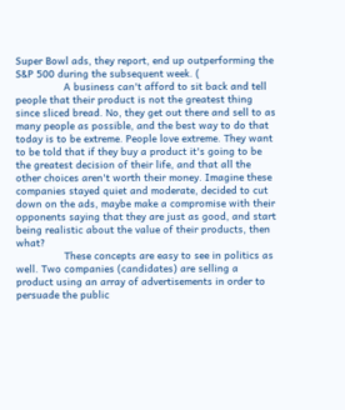Super Bowl ads, they report, end up outperforming the S&P 500 during the subsequent week. (
                A business can't afford to sit back and tell people that their product is not the greatest thing since sliced bread. No, they get out there and sell to as many people as possible, and the best way to do that today is to be extreme. People love extreme. They want to be told that if they buy a product it's going to be the greatest decision of their life, and that all the other choices aren't worth their money. Imagine these companies stayed quiet and moderate, decided to cut down on the ads, maybe make a compromise with their opponents saying that they are just as good, and start being realistic about the value of their products, then what?
                These concepts are easy to see in politics as well. Two companies (candidates) are selling a product using an array of advertisements in order to persuade the public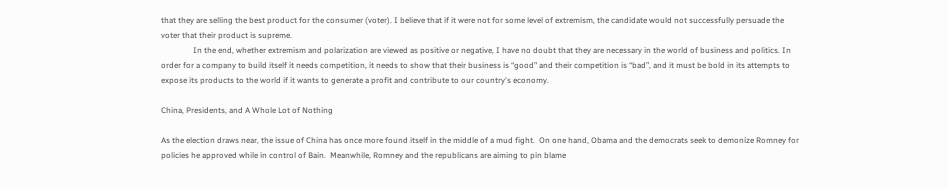that they are selling the best product for the consumer (voter). I believe that if it were not for some level of extremism, the candidate would not successfully persuade the voter that their product is supreme.
                In the end, whether extremism and polarization are viewed as positive or negative, I have no doubt that they are necessary in the world of business and politics. In order for a company to build itself it needs competition, it needs to show that their business is “good” and their competition is “bad”, and it must be bold in its attempts to expose its products to the world if it wants to generate a profit and contribute to our country's economy.

China, Presidents, and A Whole Lot of Nothing

As the election draws near, the issue of China has once more found itself in the middle of a mud fight.  On one hand, Obama and the democrats seek to demonize Romney for policies he approved while in control of Bain.  Meanwhile, Romney and the republicans are aiming to pin blame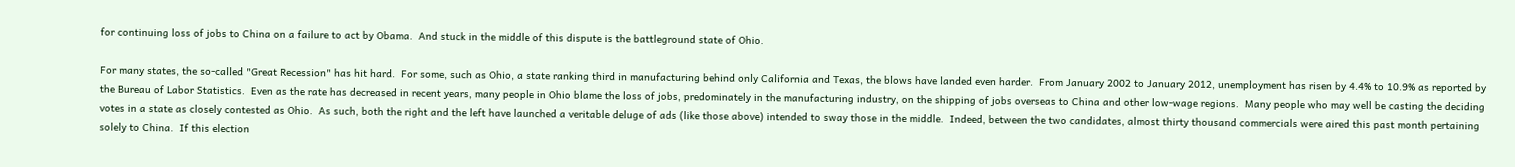for continuing loss of jobs to China on a failure to act by Obama.  And stuck in the middle of this dispute is the battleground state of Ohio.

For many states, the so-called "Great Recession" has hit hard.  For some, such as Ohio, a state ranking third in manufacturing behind only California and Texas, the blows have landed even harder.  From January 2002 to January 2012, unemployment has risen by 4.4% to 10.9% as reported by the Bureau of Labor Statistics.  Even as the rate has decreased in recent years, many people in Ohio blame the loss of jobs, predominately in the manufacturing industry, on the shipping of jobs overseas to China and other low-wage regions.  Many people who may well be casting the deciding votes in a state as closely contested as Ohio.  As such, both the right and the left have launched a veritable deluge of ads (like those above) intended to sway those in the middle.  Indeed, between the two candidates, almost thirty thousand commercials were aired this past month pertaining solely to China.  If this election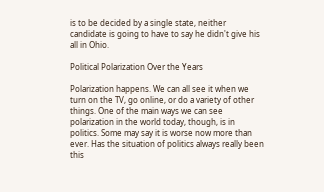is to be decided by a single state, neither candidate is going to have to say he didn't give his all in Ohio.

Political Polarization Over the Years

Polarization happens. We can all see it when we turn on the TV, go online, or do a variety of other things. One of the main ways we can see polarization in the world today, though, is in politics. Some may say it is worse now more than ever. Has the situation of politics always really been this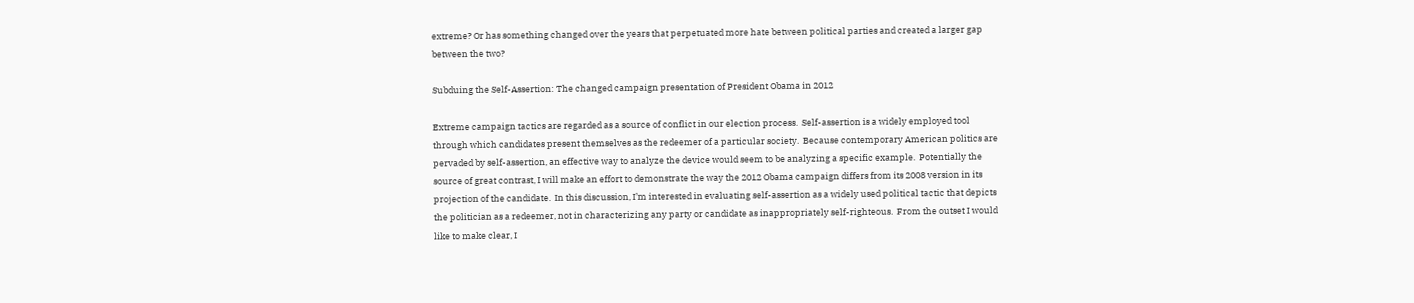extreme? Or has something changed over the years that perpetuated more hate between political parties and created a larger gap between the two?

Subduing the Self-Assertion: The changed campaign presentation of President Obama in 2012

Extreme campaign tactics are regarded as a source of conflict in our election process.  Self-assertion is a widely employed tool through which candidates present themselves as the redeemer of a particular society.  Because contemporary American politics are pervaded by self-assertion, an effective way to analyze the device would seem to be analyzing a specific example.  Potentially the source of great contrast, I will make an effort to demonstrate the way the 2012 Obama campaign differs from its 2008 version in its projection of the candidate.  In this discussion, I’m interested in evaluating self-assertion as a widely used political tactic that depicts the politician as a redeemer, not in characterizing any party or candidate as inappropriately self-righteous.  From the outset I would like to make clear, I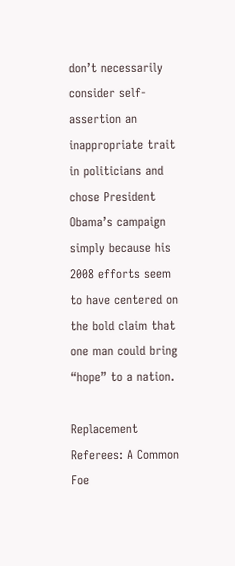don’t necessarily consider self-assertion an inappropriate trait in politicians and chose President Obama’s campaign simply because his 2008 efforts seem to have centered on the bold claim that one man could bring “hope” to a nation.

Replacement Referees: A Common Foe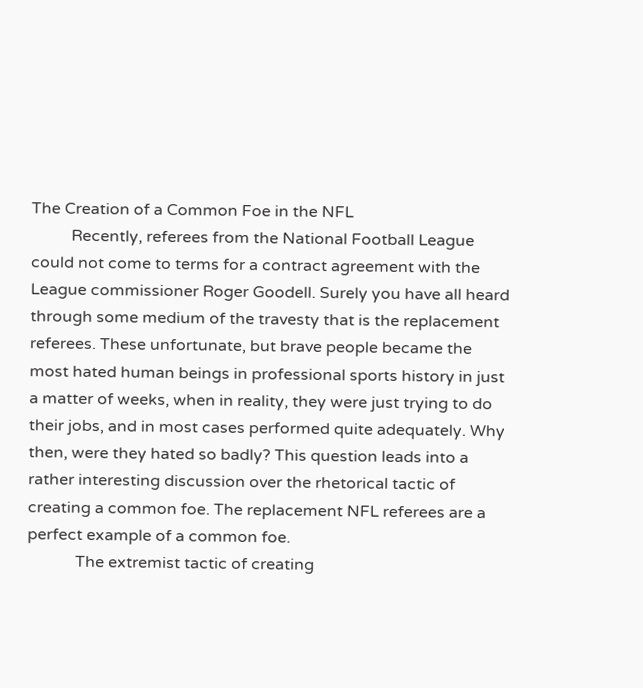The Creation of a Common Foe in the NFL
          Recently, referees from the National Football League could not come to terms for a contract agreement with the League commissioner Roger Goodell. Surely you have all heard through some medium of the travesty that is the replacement referees. These unfortunate, but brave people became the most hated human beings in professional sports history in just a matter of weeks, when in reality, they were just trying to do their jobs, and in most cases performed quite adequately. Why then, were they hated so badly? This question leads into a rather interesting discussion over the rhetorical tactic of creating a common foe. The replacement NFL referees are a perfect example of a common foe.
            The extremist tactic of creating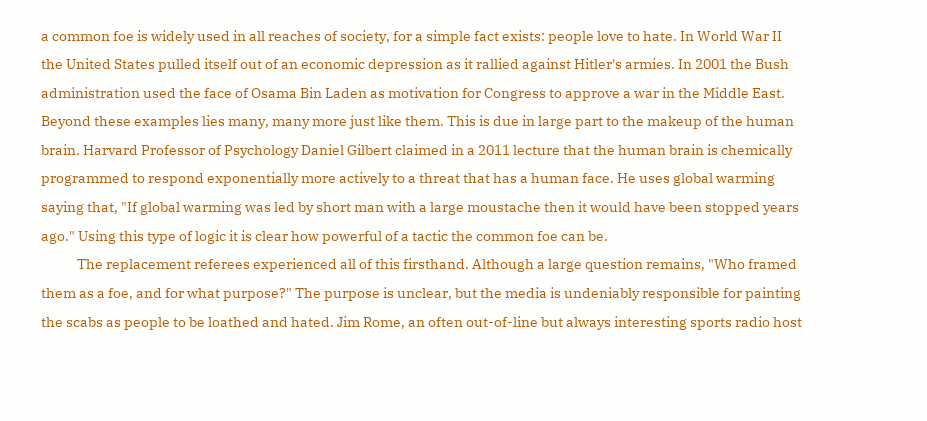a common foe is widely used in all reaches of society, for a simple fact exists: people love to hate. In World War II the United States pulled itself out of an economic depression as it rallied against Hitler's armies. In 2001 the Bush administration used the face of Osama Bin Laden as motivation for Congress to approve a war in the Middle East. Beyond these examples lies many, many more just like them. This is due in large part to the makeup of the human brain. Harvard Professor of Psychology Daniel Gilbert claimed in a 2011 lecture that the human brain is chemically programmed to respond exponentially more actively to a threat that has a human face. He uses global warming saying that, "If global warming was led by short man with a large moustache then it would have been stopped years ago." Using this type of logic it is clear how powerful of a tactic the common foe can be.
            The replacement referees experienced all of this firsthand. Although a large question remains, "Who framed them as a foe, and for what purpose?" The purpose is unclear, but the media is undeniably responsible for painting the scabs as people to be loathed and hated. Jim Rome, an often out-of-line but always interesting sports radio host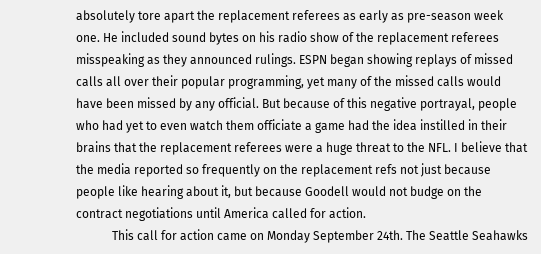absolutely tore apart the replacement referees as early as pre-season week one. He included sound bytes on his radio show of the replacement referees misspeaking as they announced rulings. ESPN began showing replays of missed calls all over their popular programming, yet many of the missed calls would have been missed by any official. But because of this negative portrayal, people who had yet to even watch them officiate a game had the idea instilled in their brains that the replacement referees were a huge threat to the NFL. I believe that the media reported so frequently on the replacement refs not just because people like hearing about it, but because Goodell would not budge on the contract negotiations until America called for action.
            This call for action came on Monday September 24th. The Seattle Seahawks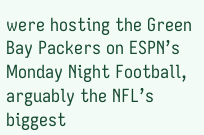were hosting the Green Bay Packers on ESPN’s Monday Night Football, arguably the NFL’s biggest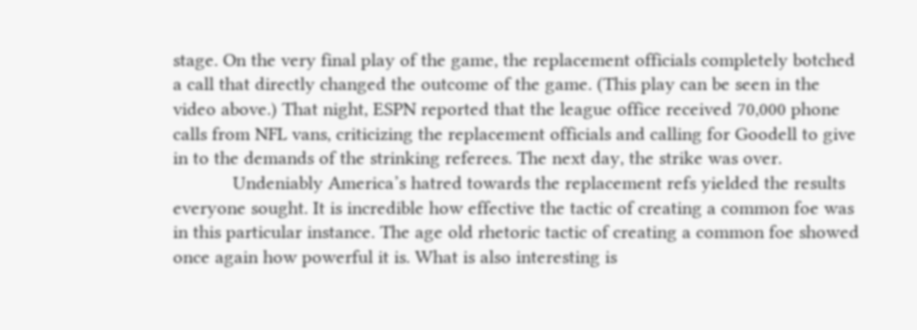stage. On the very final play of the game, the replacement officials completely botched a call that directly changed the outcome of the game. (This play can be seen in the video above.) That night, ESPN reported that the league office received 70,000 phone calls from NFL vans, criticizing the replacement officials and calling for Goodell to give in to the demands of the strinking referees. The next day, the strike was over.
            Undeniably America’s hatred towards the replacement refs yielded the results everyone sought. It is incredible how effective the tactic of creating a common foe was in this particular instance. The age old rhetoric tactic of creating a common foe showed once again how powerful it is. What is also interesting is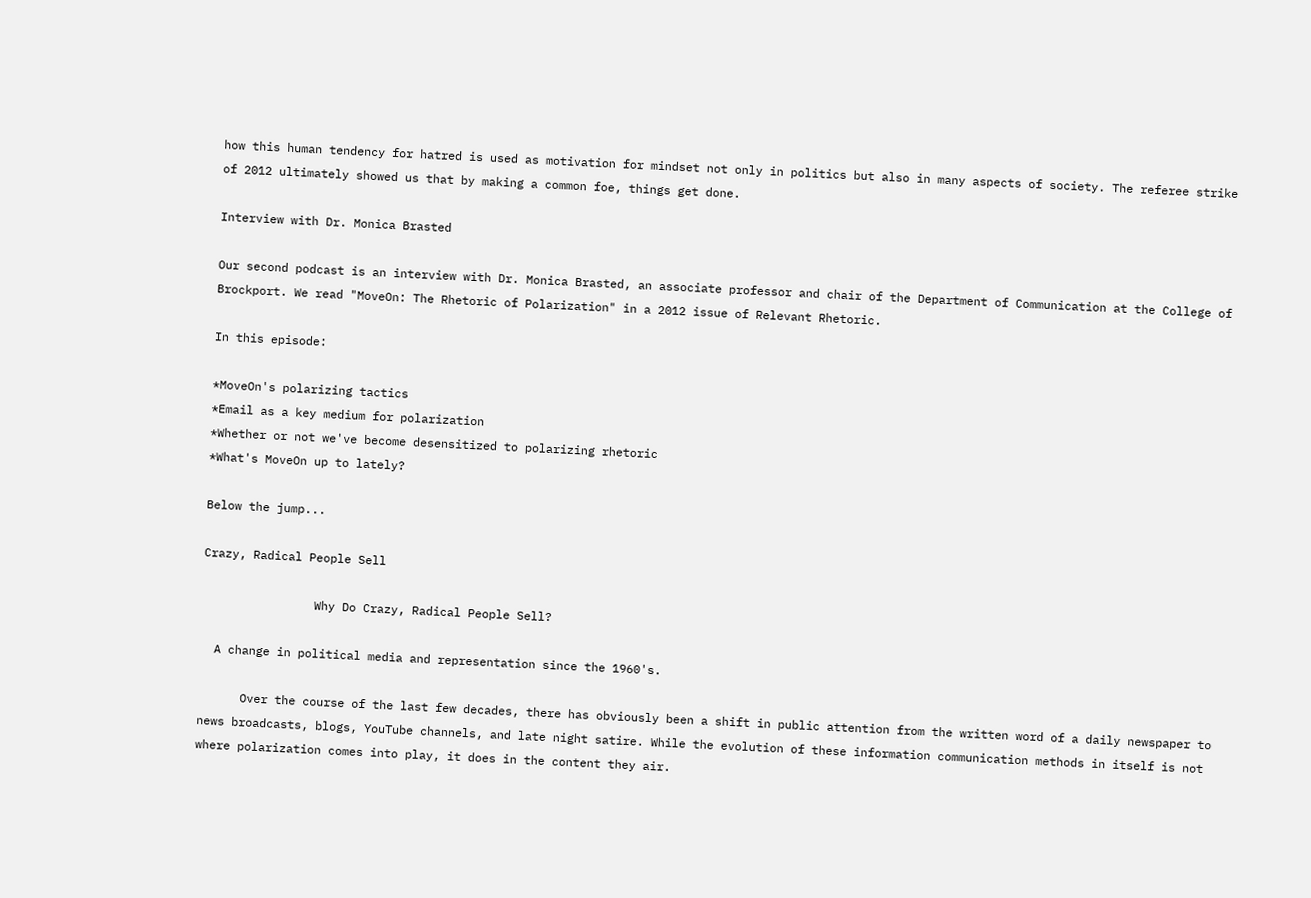how this human tendency for hatred is used as motivation for mindset not only in politics but also in many aspects of society. The referee strike of 2012 ultimately showed us that by making a common foe, things get done.

Interview with Dr. Monica Brasted

Our second podcast is an interview with Dr. Monica Brasted, an associate professor and chair of the Department of Communication at the College of Brockport. We read "MoveOn: The Rhetoric of Polarization" in a 2012 issue of Relevant Rhetoric.

In this episode:

*MoveOn's polarizing tactics
*Email as a key medium for polarization
*Whether or not we've become desensitized to polarizing rhetoric
*What's MoveOn up to lately?

Below the jump...

Crazy, Radical People Sell

                Why Do Crazy, Radical People Sell?

  A change in political media and representation since the 1960's.

      Over the course of the last few decades, there has obviously been a shift in public attention from the written word of a daily newspaper to news broadcasts, blogs, YouTube channels, and late night satire. While the evolution of these information communication methods in itself is not where polarization comes into play, it does in the content they air.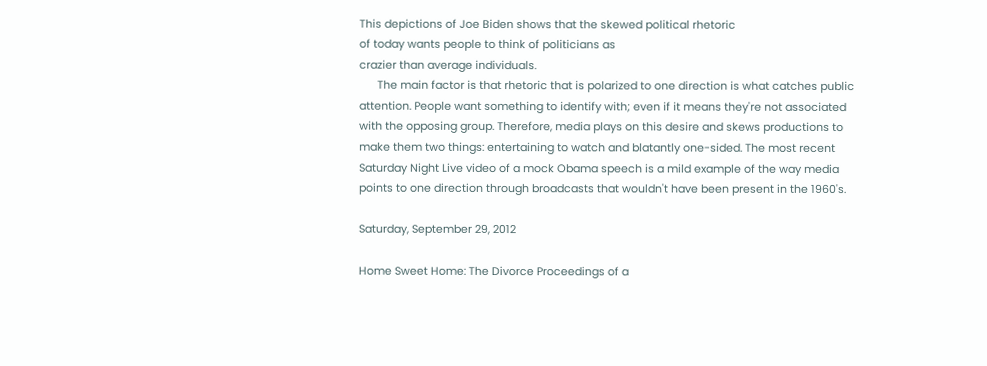This depictions of Joe Biden shows that the skewed political rhetoric
of today wants people to think of politicians as
crazier than average individuals.
      The main factor is that rhetoric that is polarized to one direction is what catches public attention. People want something to identify with; even if it means they're not associated with the opposing group. Therefore, media plays on this desire and skews productions to make them two things: entertaining to watch and blatantly one-sided. The most recent Saturday Night Live video of a mock Obama speech is a mild example of the way media points to one direction through broadcasts that wouldn't have been present in the 1960's.

Saturday, September 29, 2012

Home Sweet Home: The Divorce Proceedings of a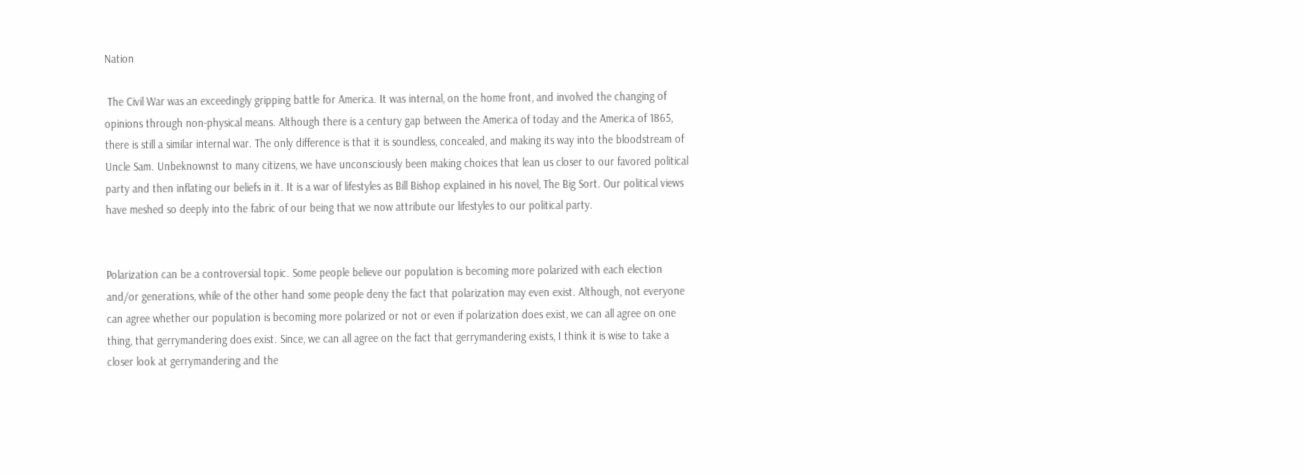Nation

 The Civil War was an exceedingly gripping battle for America. It was internal, on the home front, and involved the changing of opinions through non-physical means. Although there is a century gap between the America of today and the America of 1865, there is still a similar internal war. The only difference is that it is soundless, concealed, and making its way into the bloodstream of Uncle Sam. Unbeknownst to many citizens, we have unconsciously been making choices that lean us closer to our favored political party and then inflating our beliefs in it. It is a war of lifestyles as Bill Bishop explained in his novel, The Big Sort. Our political views have meshed so deeply into the fabric of our being that we now attribute our lifestyles to our political party.


Polarization can be a controversial topic. Some people believe our population is becoming more polarized with each election and/or generations, while of the other hand some people deny the fact that polarization may even exist. Although, not everyone can agree whether our population is becoming more polarized or not or even if polarization does exist, we can all agree on one thing, that gerrymandering does exist. Since, we can all agree on the fact that gerrymandering exists, I think it is wise to take a closer look at gerrymandering and the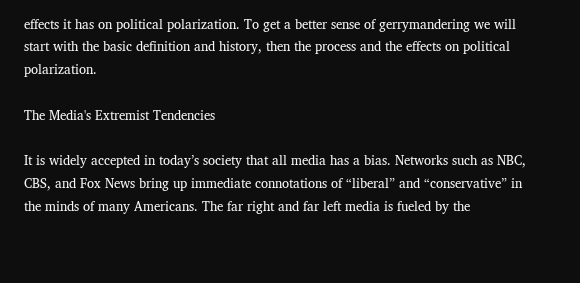effects it has on political polarization. To get a better sense of gerrymandering we will start with the basic definition and history, then the process and the effects on political polarization.

The Media's Extremist Tendencies

It is widely accepted in today’s society that all media has a bias. Networks such as NBC, CBS, and Fox News bring up immediate connotations of “liberal” and “conservative” in the minds of many Americans. The far right and far left media is fueled by the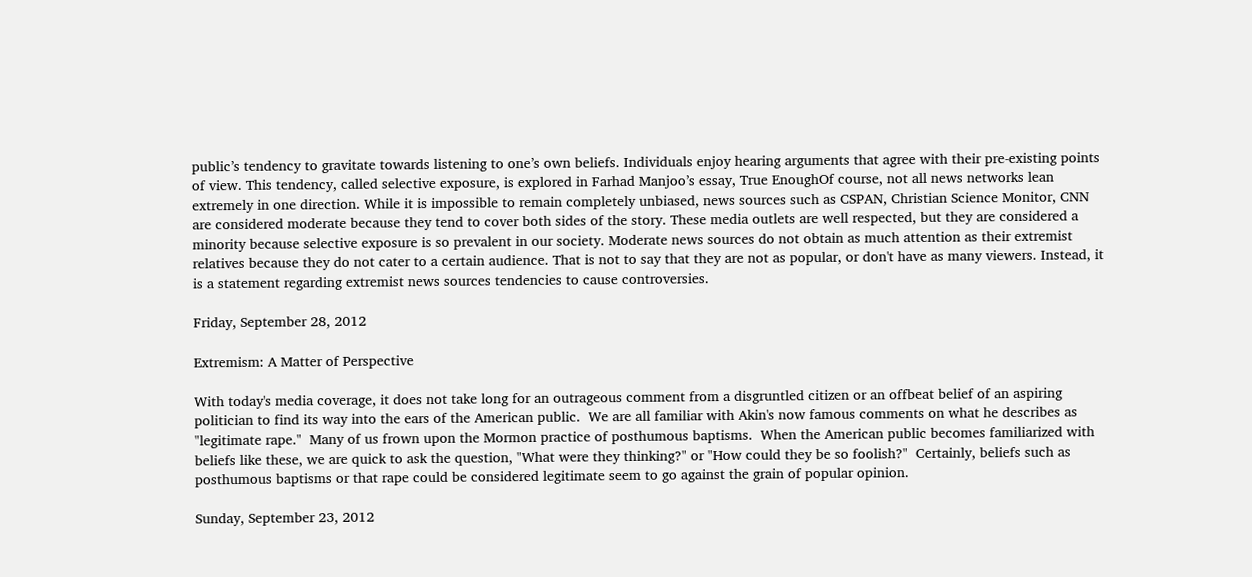public’s tendency to gravitate towards listening to one’s own beliefs. Individuals enjoy hearing arguments that agree with their pre-existing points of view. This tendency, called selective exposure, is explored in Farhad Manjoo’s essay, True EnoughOf course, not all news networks lean extremely in one direction. While it is impossible to remain completely unbiased, news sources such as CSPAN, Christian Science Monitor, CNN are considered moderate because they tend to cover both sides of the story. These media outlets are well respected, but they are considered a minority because selective exposure is so prevalent in our society. Moderate news sources do not obtain as much attention as their extremist relatives because they do not cater to a certain audience. That is not to say that they are not as popular, or don't have as many viewers. Instead, it is a statement regarding extremist news sources tendencies to cause controversies.

Friday, September 28, 2012

Extremism: A Matter of Perspective

With today's media coverage, it does not take long for an outrageous comment from a disgruntled citizen or an offbeat belief of an aspiring politician to find its way into the ears of the American public.  We are all familiar with Akin's now famous comments on what he describes as "legitimate rape."  Many of us frown upon the Mormon practice of posthumous baptisms.  When the American public becomes familiarized with beliefs like these, we are quick to ask the question, "What were they thinking?" or "How could they be so foolish?"  Certainly, beliefs such as posthumous baptisms or that rape could be considered legitimate seem to go against the grain of popular opinion.

Sunday, September 23, 2012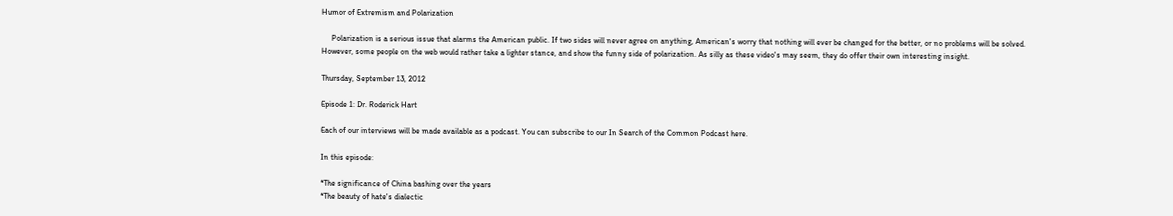Humor of Extremism and Polarization

     Polarization is a serious issue that alarms the American public. If two sides will never agree on anything, American's worry that nothing will ever be changed for the better, or no problems will be solved. However, some people on the web would rather take a lighter stance, and show the funny side of polarization. As silly as these video's may seem, they do offer their own interesting insight.

Thursday, September 13, 2012

Episode 1: Dr. Roderick Hart

Each of our interviews will be made available as a podcast. You can subscribe to our In Search of the Common Podcast here.

In this episode:

*The significance of China bashing over the years
*The beauty of hate's dialectic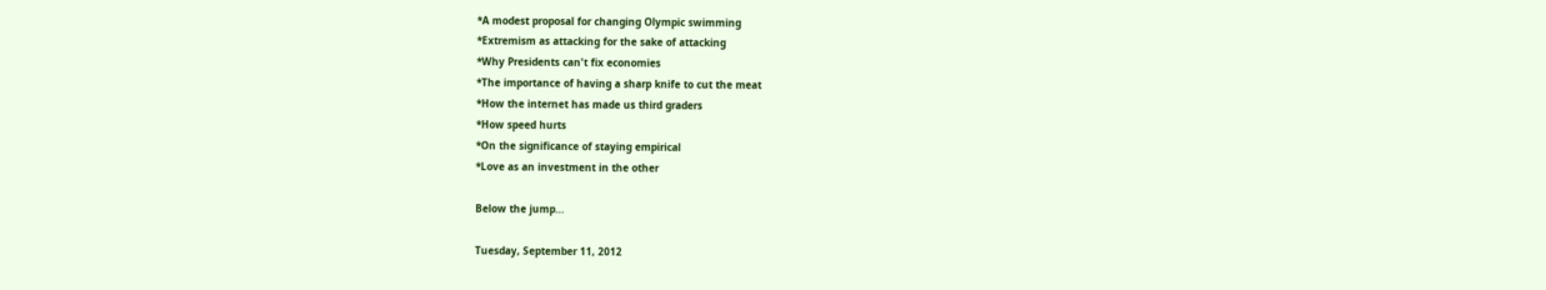*A modest proposal for changing Olympic swimming
*Extremism as attacking for the sake of attacking
*Why Presidents can't fix economies
*The importance of having a sharp knife to cut the meat
*How the internet has made us third graders
*How speed hurts
*On the significance of staying empirical
*Love as an investment in the other

Below the jump...

Tuesday, September 11, 2012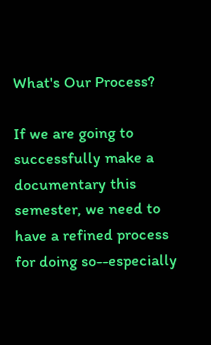What's Our Process?

If we are going to successfully make a documentary this semester, we need to have a refined process for doing so--especially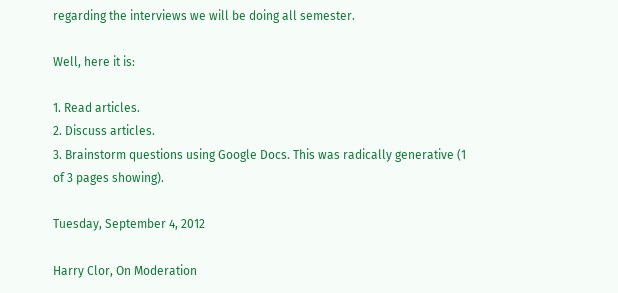regarding the interviews we will be doing all semester.

Well, here it is:

1. Read articles.
2. Discuss articles.
3. Brainstorm questions using Google Docs. This was radically generative (1 of 3 pages showing).

Tuesday, September 4, 2012

Harry Clor, On Moderation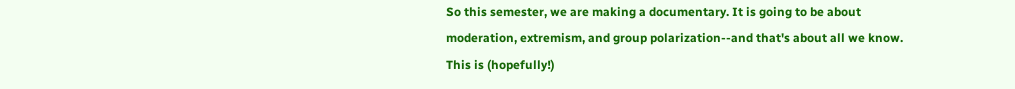So this semester, we are making a documentary. It is going to be about moderation, extremism, and group polarization--and that's about all we know. This is (hopefully!)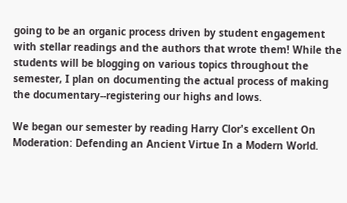going to be an organic process driven by student engagement with stellar readings and the authors that wrote them! While the students will be blogging on various topics throughout the semester, I plan on documenting the actual process of making the documentary--registering our highs and lows.

We began our semester by reading Harry Clor's excellent On Moderation: Defending an Ancient Virtue In a Modern World.